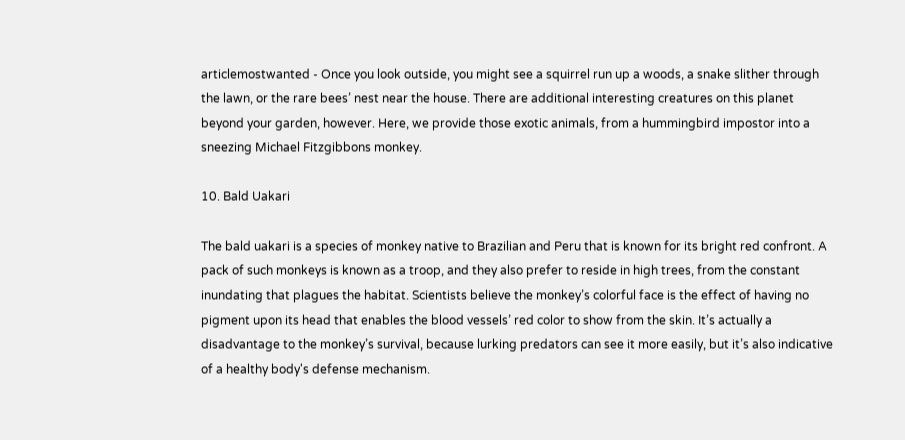articlemostwanted - Once you look outside, you might see a squirrel run up a woods, a snake slither through the lawn, or the rare bees’ nest near the house. There are additional interesting creatures on this planet beyond your garden, however. Here, we provide those exotic animals, from a hummingbird impostor into a sneezing Michael Fitzgibbons monkey.

10. Bald Uakari

The bald uakari is a species of monkey native to Brazilian and Peru that is known for its bright red confront. A pack of such monkeys is known as a troop, and they also prefer to reside in high trees, from the constant inundating that plagues the habitat. Scientists believe the monkey’s colorful face is the effect of having no pigment upon its head that enables the blood vessels’ red color to show from the skin. It’s actually a disadvantage to the monkey’s survival, because lurking predators can see it more easily, but it’s also indicative of a healthy body's defense mechanism.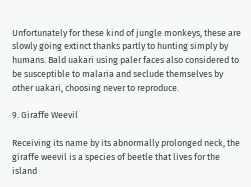Unfortunately for these kind of jungle monkeys, these are slowly going extinct thanks partly to hunting simply by humans. Bald uakari using paler faces also considered to be susceptible to malaria and seclude themselves by other uakari, choosing never to reproduce.

9. Giraffe Weevil

Receiving its name by its abnormally prolonged neck, the giraffe weevil is a species of beetle that lives for the island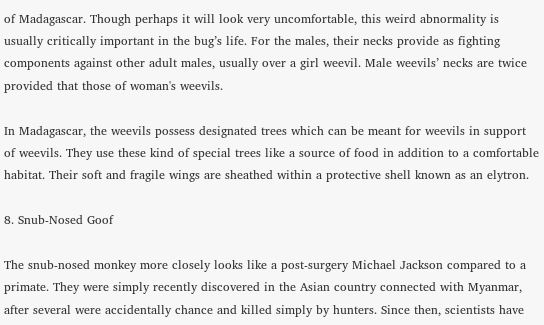of Madagascar. Though perhaps it will look very uncomfortable, this weird abnormality is usually critically important in the bug’s life. For the males, their necks provide as fighting components against other adult males, usually over a girl weevil. Male weevils’ necks are twice provided that those of woman's weevils.

In Madagascar, the weevils possess designated trees which can be meant for weevils in support of weevils. They use these kind of special trees like a source of food in addition to a comfortable habitat. Their soft and fragile wings are sheathed within a protective shell known as an elytron.

8. Snub-Nosed Goof

The snub-nosed monkey more closely looks like a post-surgery Michael Jackson compared to a primate. They were simply recently discovered in the Asian country connected with Myanmar, after several were accidentally chance and killed simply by hunters. Since then, scientists have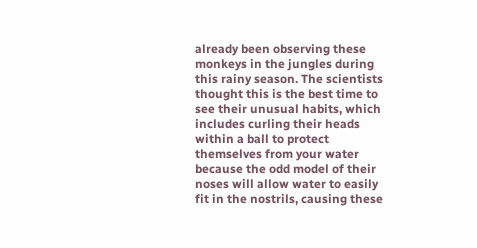already been observing these monkeys in the jungles during this rainy season. The scientists thought this is the best time to see their unusual habits, which includes curling their heads within a ball to protect themselves from your water because the odd model of their noses will allow water to easily fit in the nostrils, causing these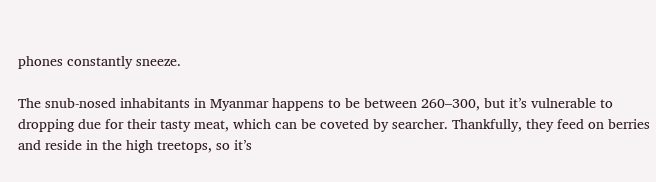phones constantly sneeze.

The snub-nosed inhabitants in Myanmar happens to be between 260–300, but it’s vulnerable to dropping due for their tasty meat, which can be coveted by searcher. Thankfully, they feed on berries and reside in the high treetops, so it’s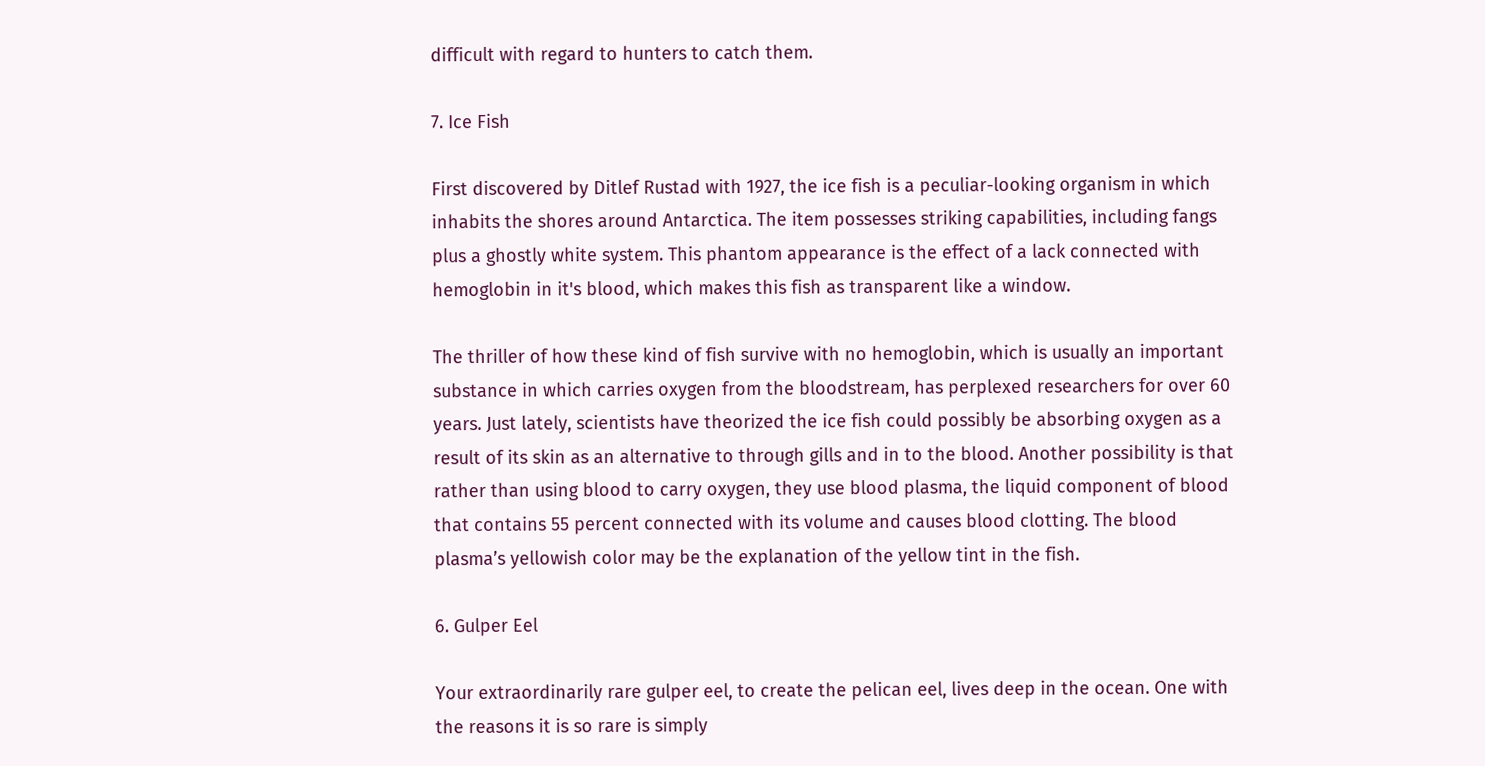difficult with regard to hunters to catch them.

7. Ice Fish

First discovered by Ditlef Rustad with 1927, the ice fish is a peculiar-looking organism in which inhabits the shores around Antarctica. The item possesses striking capabilities, including fangs plus a ghostly white system. This phantom appearance is the effect of a lack connected with hemoglobin in it's blood, which makes this fish as transparent like a window.

The thriller of how these kind of fish survive with no hemoglobin, which is usually an important substance in which carries oxygen from the bloodstream, has perplexed researchers for over 60 years. Just lately, scientists have theorized the ice fish could possibly be absorbing oxygen as a result of its skin as an alternative to through gills and in to the blood. Another possibility is that rather than using blood to carry oxygen, they use blood plasma, the liquid component of blood that contains 55 percent connected with its volume and causes blood clotting. The blood plasma’s yellowish color may be the explanation of the yellow tint in the fish.

6. Gulper Eel

Your extraordinarily rare gulper eel, to create the pelican eel, lives deep in the ocean. One with the reasons it is so rare is simply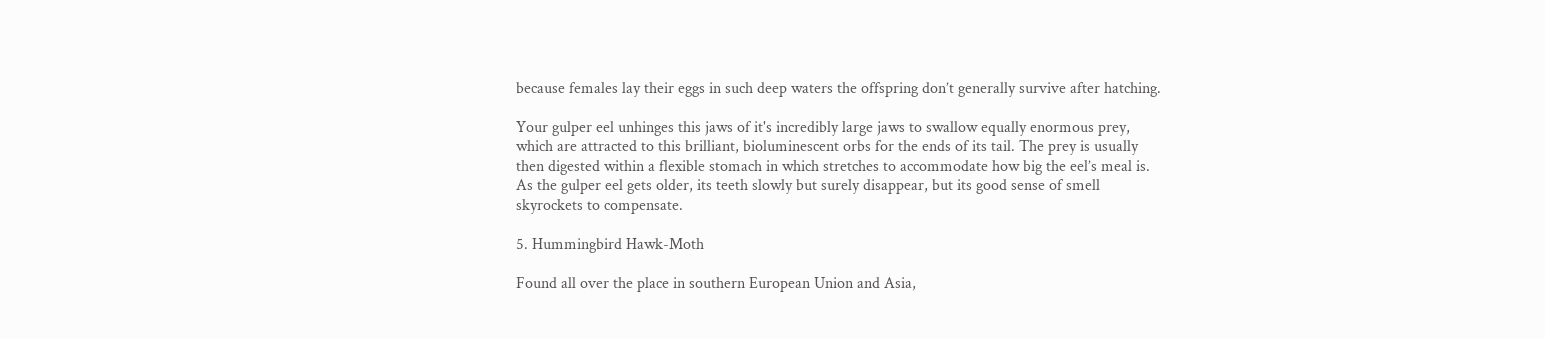because females lay their eggs in such deep waters the offspring don’t generally survive after hatching.

Your gulper eel unhinges this jaws of it's incredibly large jaws to swallow equally enormous prey, which are attracted to this brilliant, bioluminescent orbs for the ends of its tail. The prey is usually then digested within a flexible stomach in which stretches to accommodate how big the eel’s meal is. As the gulper eel gets older, its teeth slowly but surely disappear, but its good sense of smell skyrockets to compensate.

5. Hummingbird Hawk-Moth

Found all over the place in southern European Union and Asia,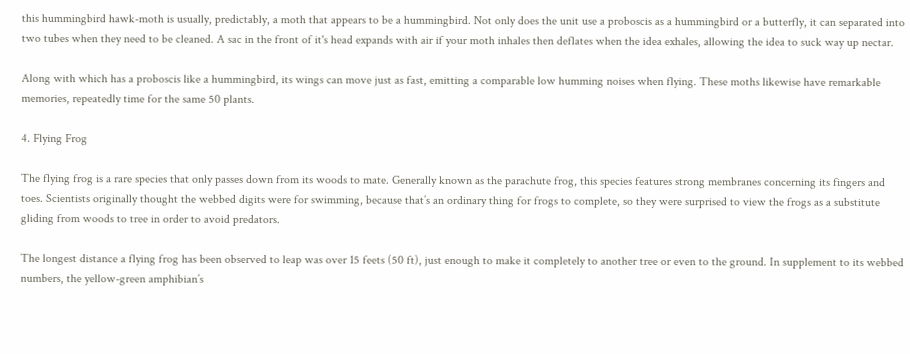this hummingbird hawk-moth is usually, predictably, a moth that appears to be a hummingbird. Not only does the unit use a proboscis as a hummingbird or a butterfly, it can separated into two tubes when they need to be cleaned. A sac in the front of it's head expands with air if your moth inhales then deflates when the idea exhales, allowing the idea to suck way up nectar.

Along with which has a proboscis like a hummingbird, its wings can move just as fast, emitting a comparable low humming noises when flying. These moths likewise have remarkable memories, repeatedly time for the same 50 plants.

4. Flying Frog

The flying frog is a rare species that only passes down from its woods to mate. Generally known as the parachute frog, this species features strong membranes concerning its fingers and toes. Scientists originally thought the webbed digits were for swimming, because that’s an ordinary thing for frogs to complete, so they were surprised to view the frogs as a substitute gliding from woods to tree in order to avoid predators.

The longest distance a flying frog has been observed to leap was over 15 feets (50 ft), just enough to make it completely to another tree or even to the ground. In supplement to its webbed numbers, the yellow-green amphibian’s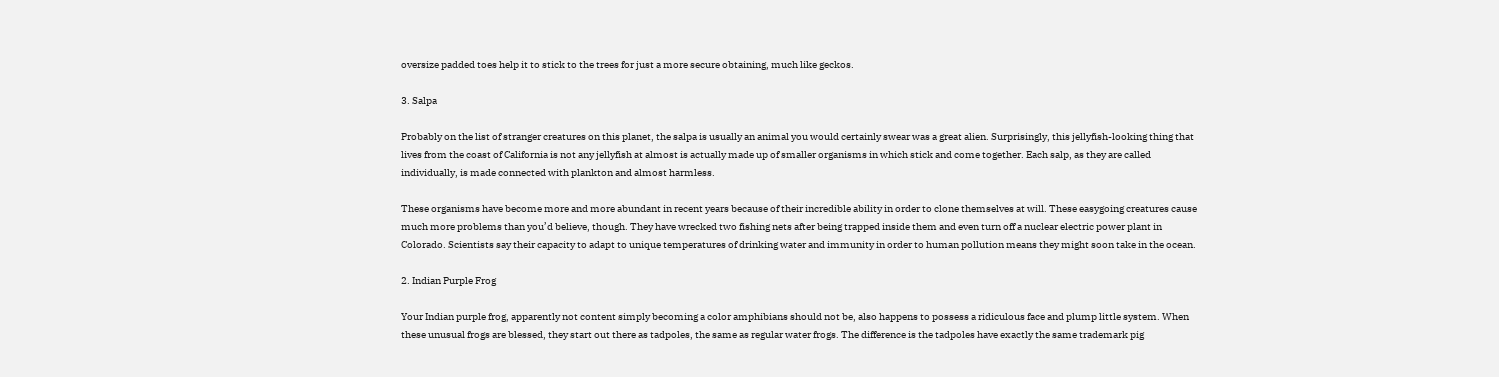oversize padded toes help it to stick to the trees for just a more secure obtaining, much like geckos.

3. Salpa

Probably on the list of stranger creatures on this planet, the salpa is usually an animal you would certainly swear was a great alien. Surprisingly, this jellyfish-looking thing that lives from the coast of California is not any jellyfish at almost is actually made up of smaller organisms in which stick and come together. Each salp, as they are called individually, is made connected with plankton and almost harmless.

These organisms have become more and more abundant in recent years because of their incredible ability in order to clone themselves at will. These easygoing creatures cause much more problems than you’d believe, though. They have wrecked two fishing nets after being trapped inside them and even turn off a nuclear electric power plant in Colorado. Scientists say their capacity to adapt to unique temperatures of drinking water and immunity in order to human pollution means they might soon take in the ocean.

2. Indian Purple Frog

Your Indian purple frog, apparently not content simply becoming a color amphibians should not be, also happens to possess a ridiculous face and plump little system. When these unusual frogs are blessed, they start out there as tadpoles, the same as regular water frogs. The difference is the tadpoles have exactly the same trademark pig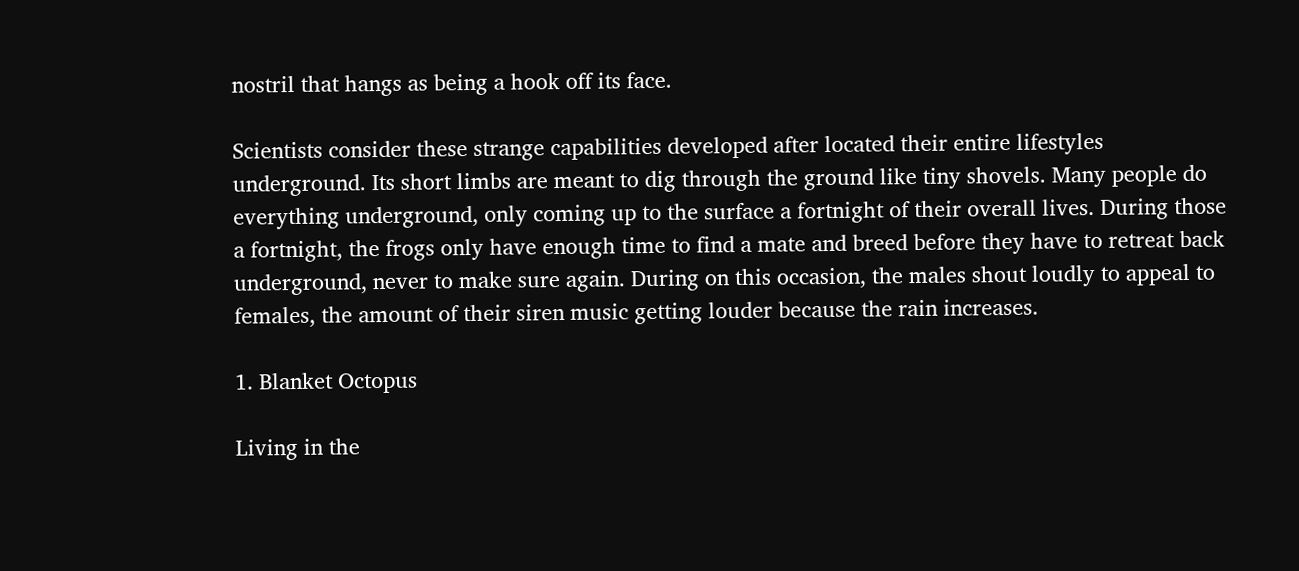nostril that hangs as being a hook off its face.

Scientists consider these strange capabilities developed after located their entire lifestyles underground. Its short limbs are meant to dig through the ground like tiny shovels. Many people do everything underground, only coming up to the surface a fortnight of their overall lives. During those a fortnight, the frogs only have enough time to find a mate and breed before they have to retreat back underground, never to make sure again. During on this occasion, the males shout loudly to appeal to females, the amount of their siren music getting louder because the rain increases.

1. Blanket Octopus

Living in the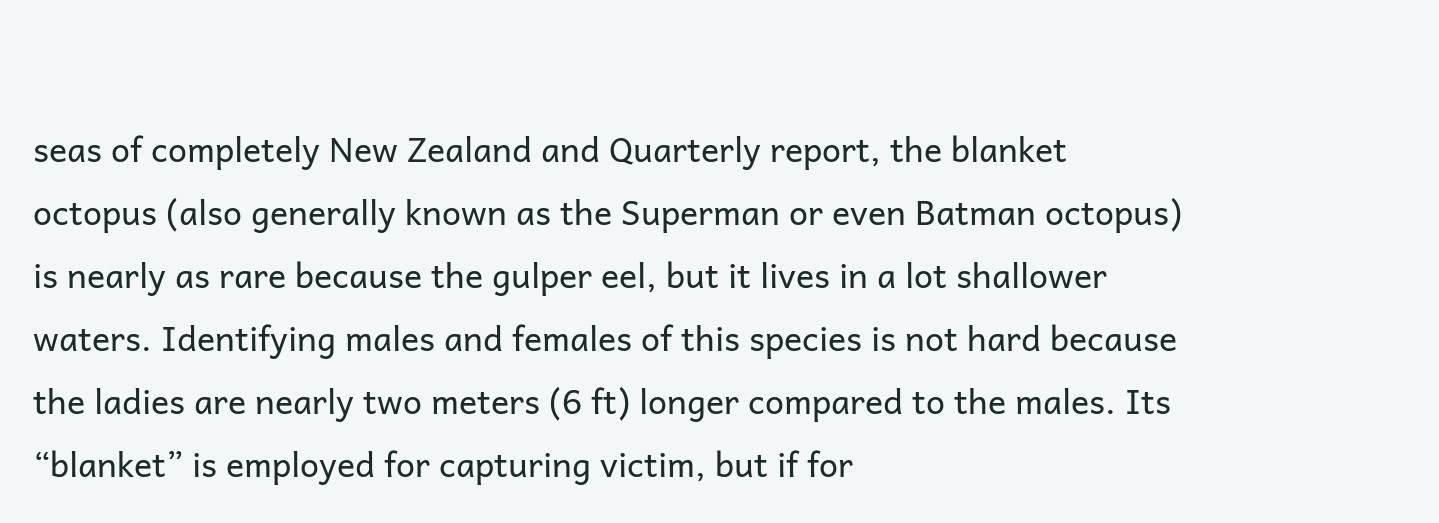seas of completely New Zealand and Quarterly report, the blanket octopus (also generally known as the Superman or even Batman octopus) is nearly as rare because the gulper eel, but it lives in a lot shallower waters. Identifying males and females of this species is not hard because the ladies are nearly two meters (6 ft) longer compared to the males. Its “blanket” is employed for capturing victim, but if for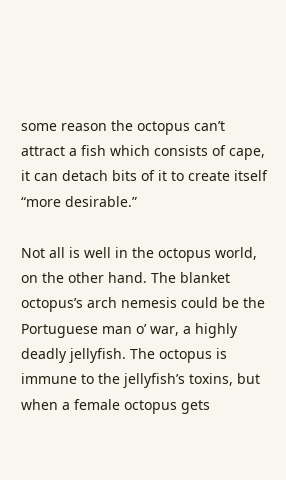some reason the octopus can’t attract a fish which consists of cape, it can detach bits of it to create itself “more desirable.”

Not all is well in the octopus world, on the other hand. The blanket octopus’s arch nemesis could be the Portuguese man o’ war, a highly deadly jellyfish. The octopus is immune to the jellyfish’s toxins, but when a female octopus gets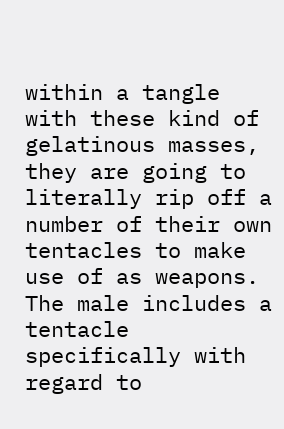within a tangle with these kind of gelatinous masses, they are going to literally rip off a number of their own tentacles to make use of as weapons. The male includes a tentacle specifically with regard to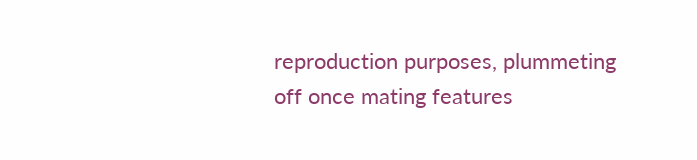reproduction purposes, plummeting off once mating features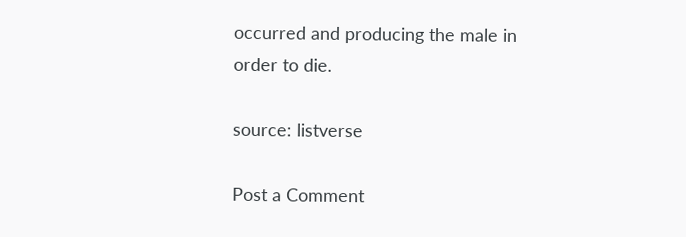occurred and producing the male in order to die.

source: listverse

Post a Comment